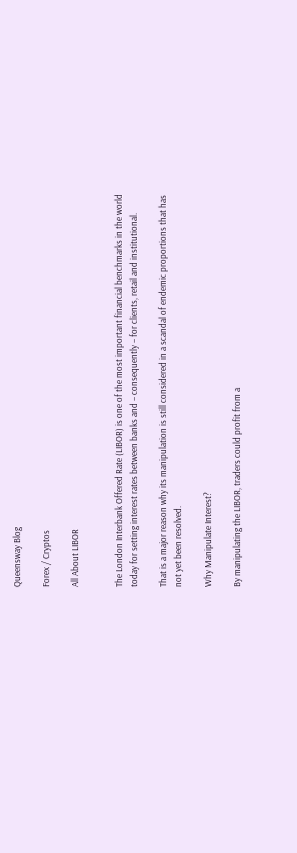Queensway Blog

Forex / Cryptos

All About LIBOR


The London Interbank Offered Rate (LIBOR) is one of the most important financial benchmarks in the world today for setting interest rates between banks and – consequently – for clients, retail and institutional.

That is a major reason why its manipulation is still considered in a scandal of endemic proportions that has not yet been resolved.

Why Manipulate Interest?

By manipulating the LIBOR, traders could profit from a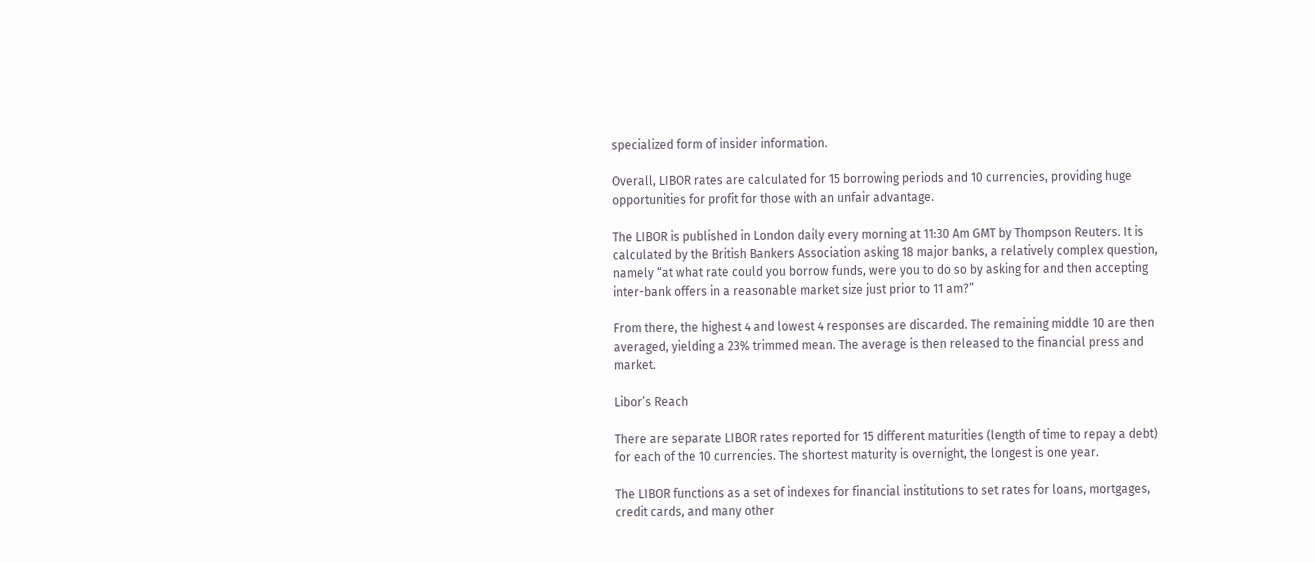specialized form of insider information.

Overall, LIBOR rates are calculated for 15 borrowing periods and 10 currencies, providing huge opportunities for profit for those with an unfair advantage.

The LIBOR is published in London daily every morning at 11:30 Am GMT by Thompson Reuters. It is calculated by the British Bankers Association asking 18 major banks, a relatively complex question, namely “at what rate could you borrow funds, were you to do so by asking for and then accepting inter-bank offers in a reasonable market size just prior to 11 am?”

From there, the highest 4 and lowest 4 responses are discarded. The remaining middle 10 are then averaged, yielding a 23% trimmed mean. The average is then released to the financial press and market.

Libor’s Reach

There are separate LIBOR rates reported for 15 different maturities (length of time to repay a debt) for each of the 10 currencies. The shortest maturity is overnight, the longest is one year.

The LIBOR functions as a set of indexes for financial institutions to set rates for loans, mortgages, credit cards, and many other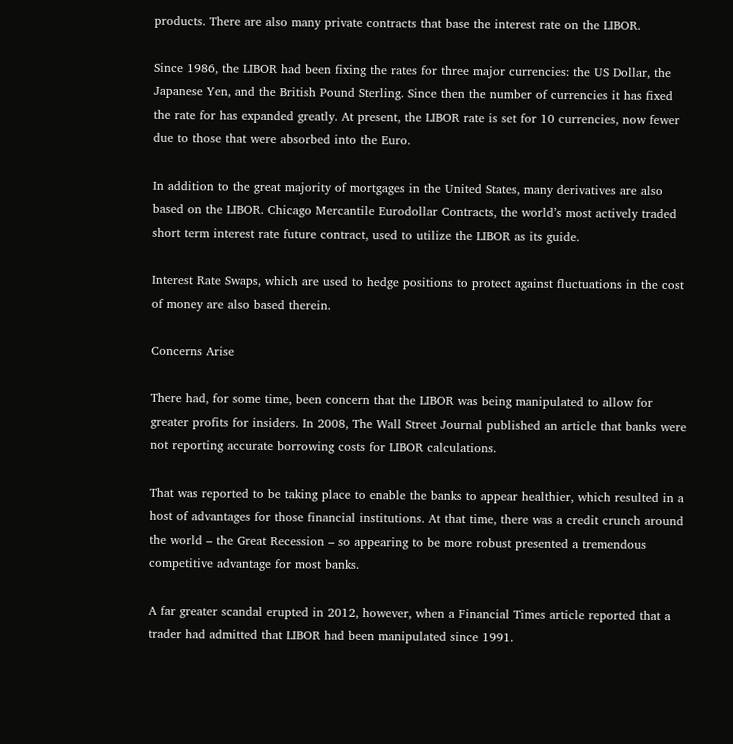products. There are also many private contracts that base the interest rate on the LIBOR.

Since 1986, the LIBOR had been fixing the rates for three major currencies: the US Dollar, the Japanese Yen, and the British Pound Sterling. Since then the number of currencies it has fixed the rate for has expanded greatly. At present, the LIBOR rate is set for 10 currencies, now fewer due to those that were absorbed into the Euro.

In addition to the great majority of mortgages in the United States, many derivatives are also based on the LIBOR. Chicago Mercantile Eurodollar Contracts, the world’s most actively traded short term interest rate future contract, used to utilize the LIBOR as its guide.

Interest Rate Swaps, which are used to hedge positions to protect against fluctuations in the cost of money are also based therein.

Concerns Arise

There had, for some time, been concern that the LIBOR was being manipulated to allow for greater profits for insiders. In 2008, The Wall Street Journal published an article that banks were not reporting accurate borrowing costs for LIBOR calculations.

That was reported to be taking place to enable the banks to appear healthier, which resulted in a host of advantages for those financial institutions. At that time, there was a credit crunch around the world – the Great Recession – so appearing to be more robust presented a tremendous competitive advantage for most banks.

A far greater scandal erupted in 2012, however, when a Financial Times article reported that a trader had admitted that LIBOR had been manipulated since 1991.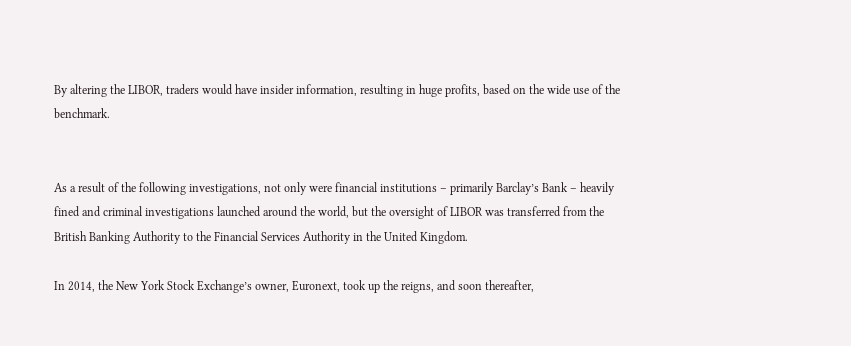By altering the LIBOR, traders would have insider information, resulting in huge profits, based on the wide use of the benchmark.


As a result of the following investigations, not only were financial institutions – primarily Barclay’s Bank – heavily fined and criminal investigations launched around the world, but the oversight of LIBOR was transferred from the British Banking Authority to the Financial Services Authority in the United Kingdom.

In 2014, the New York Stock Exchange’s owner, Euronext, took up the reigns, and soon thereafter,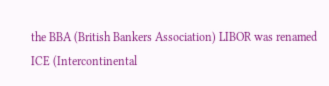the BBA (British Bankers Association) LIBOR was renamed ICE (Intercontinental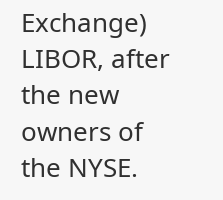Exchange) LIBOR, after the new owners of the NYSE.